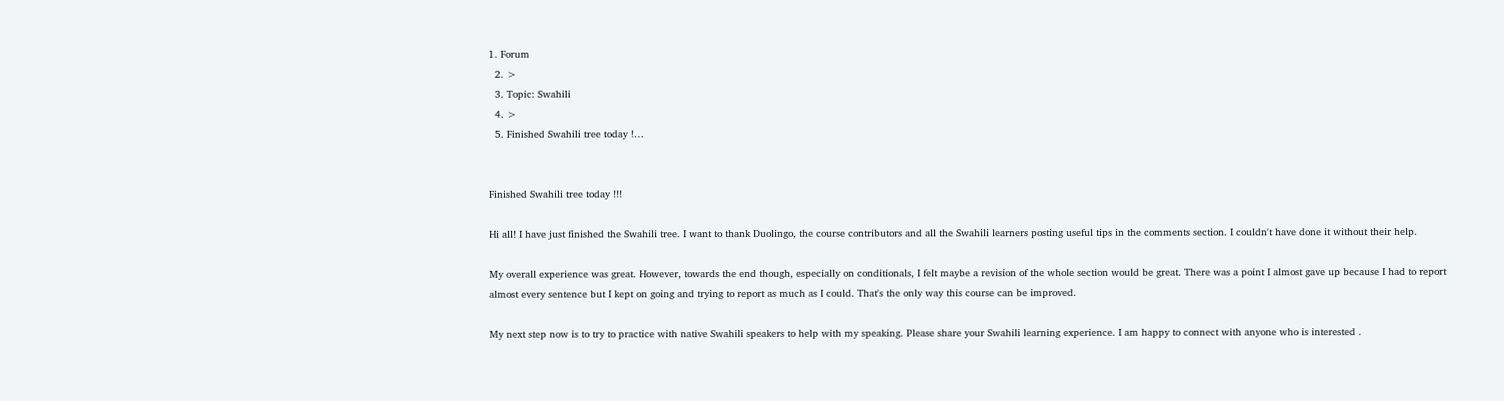1. Forum
  2. >
  3. Topic: Swahili
  4. >
  5. Finished Swahili tree today !…


Finished Swahili tree today !!!

Hi all! I have just finished the Swahili tree. I want to thank Duolingo, the course contributors and all the Swahili learners posting useful tips in the comments section. I couldn't have done it without their help.

My overall experience was great. However, towards the end though, especially on conditionals, I felt maybe a revision of the whole section would be great. There was a point I almost gave up because I had to report almost every sentence but I kept on going and trying to report as much as I could. That's the only way this course can be improved.

My next step now is to try to practice with native Swahili speakers to help with my speaking. Please share your Swahili learning experience. I am happy to connect with anyone who is interested .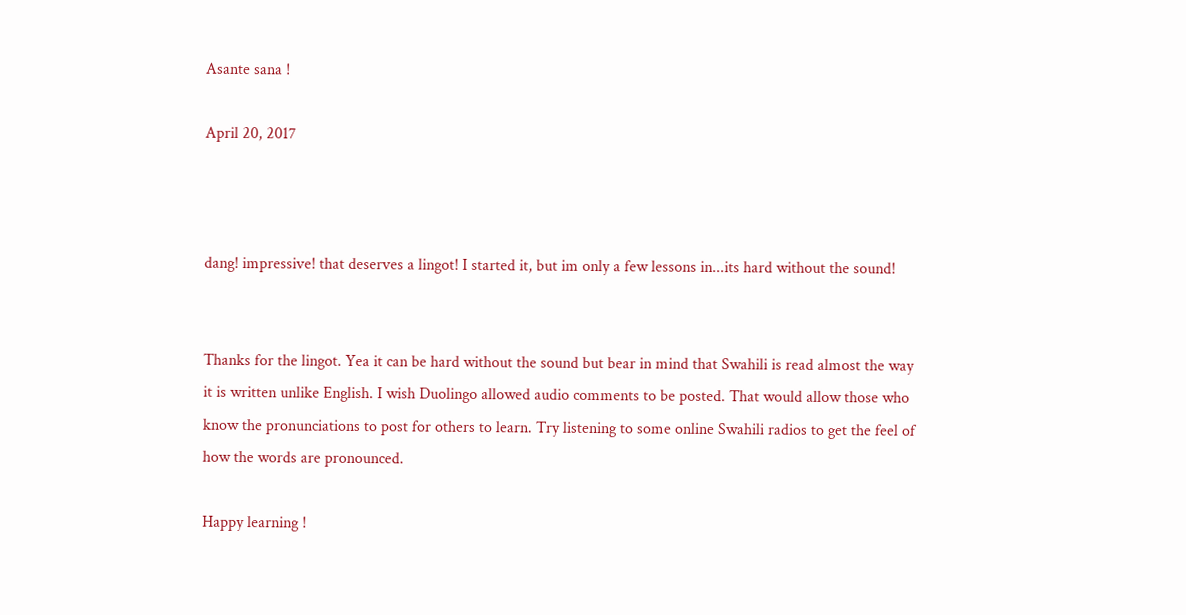Asante sana !

April 20, 2017



dang! impressive! that deserves a lingot! I started it, but im only a few lessons in...its hard without the sound!


Thanks for the lingot. Yea it can be hard without the sound but bear in mind that Swahili is read almost the way it is written unlike English. I wish Duolingo allowed audio comments to be posted. That would allow those who know the pronunciations to post for others to learn. Try listening to some online Swahili radios to get the feel of how the words are pronounced.

Happy learning !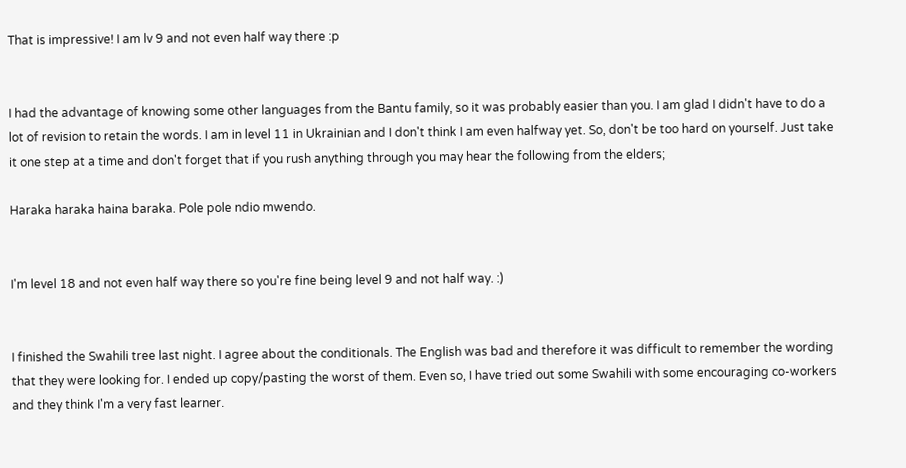That is impressive! I am lv 9 and not even half way there :p


I had the advantage of knowing some other languages from the Bantu family, so it was probably easier than you. I am glad I didn't have to do a lot of revision to retain the words. I am in level 11 in Ukrainian and I don't think I am even halfway yet. So, don't be too hard on yourself. Just take it one step at a time and don't forget that if you rush anything through you may hear the following from the elders;

Haraka haraka haina baraka. Pole pole ndio mwendo.


I'm level 18 and not even half way there so you're fine being level 9 and not half way. :)


I finished the Swahili tree last night. I agree about the conditionals. The English was bad and therefore it was difficult to remember the wording that they were looking for. I ended up copy/pasting the worst of them. Even so, I have tried out some Swahili with some encouraging co-workers and they think I'm a very fast learner.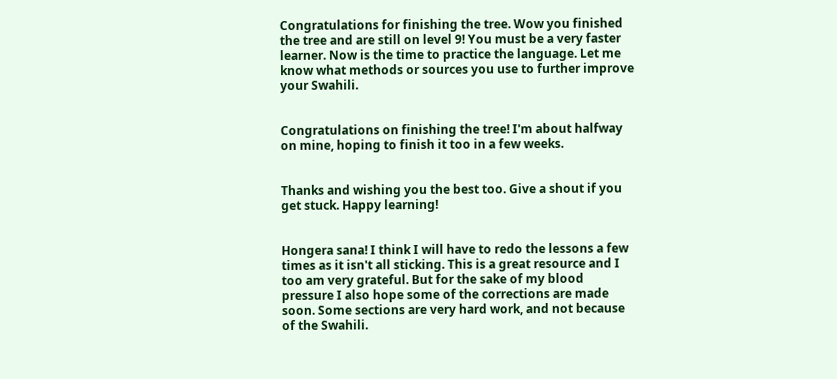Congratulations for finishing the tree. Wow you finished the tree and are still on level 9! You must be a very faster learner. Now is the time to practice the language. Let me know what methods or sources you use to further improve your Swahili.


Congratulations on finishing the tree! I'm about halfway on mine, hoping to finish it too in a few weeks.


Thanks and wishing you the best too. Give a shout if you get stuck. Happy learning!


Hongera sana! I think I will have to redo the lessons a few times as it isn't all sticking. This is a great resource and I too am very grateful. But for the sake of my blood pressure I also hope some of the corrections are made soon. Some sections are very hard work, and not because of the Swahili.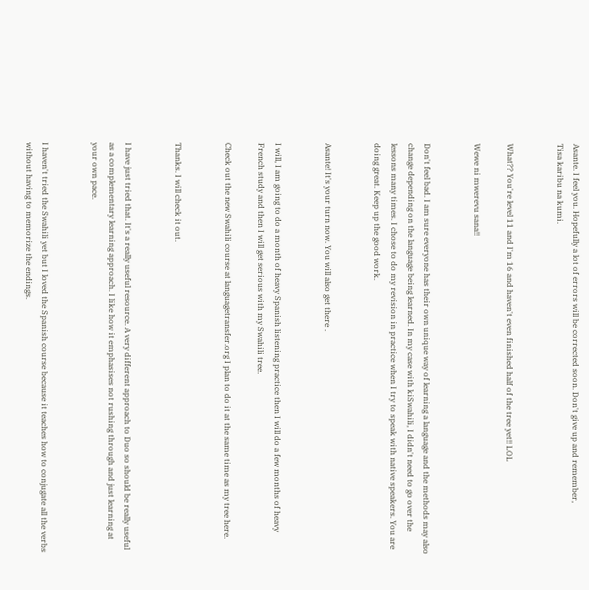Asante. I feel you. Hopefully a lot of errors will be corrected soon. Don't give up and remember,
Tisa karibu na kumi.


What?? You're level 11 and I'm 16 and haven't even finished half of the tree yet!! LOL

Wewe ni mwerevu sana!!


Don't feel bad. I am sure everyone has their own unique way of learning a language and the methods may also change depending on the language being learned. In my case with kiSwahili, I didn't need to go over the lessons many times. I chose to do my revision in practice when I try to speak with native speakers. You are doing great. Keep up the good work.


Asante! It's your turn now. You will also get there .


I will, I am going to do a month of heavy Spanish listening practice then I will do a few months of heavy French study and then I will get serious with my Swahili tree.

Check out the new Swahili course at languagetransfer.org I plan to do it at the same time as my tree here.


Thanks. I will check it out.


I have just tried that. It's a really useful resource. A very different approach to Duo so should be really useful as a complementary learning approach. I like how it emphasises not rushing through and just learning at your own pace.


I haven't tried the Swahili yet but I loved the Spanish course because it teaches how to conjugate all the verbs without having to memorize the endings.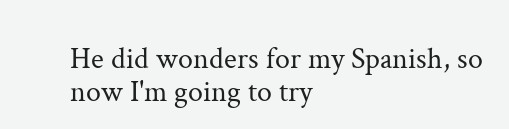He did wonders for my Spanish, so now I'm going to try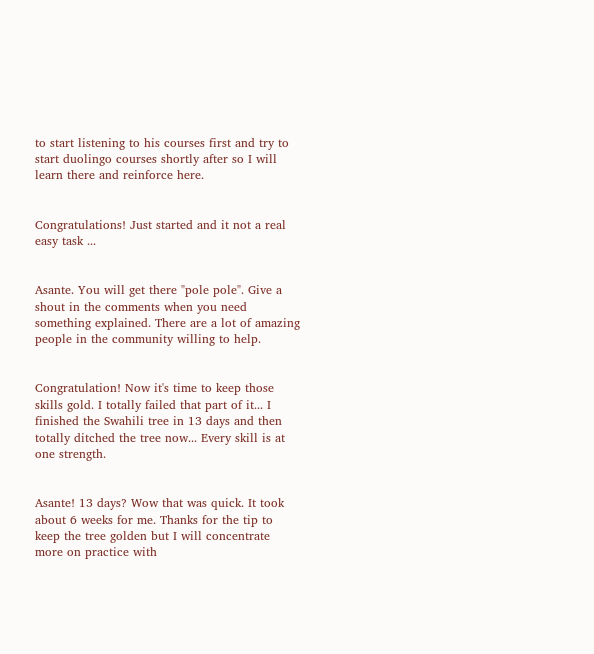to start listening to his courses first and try to start duolingo courses shortly after so I will learn there and reinforce here.


Congratulations! Just started and it not a real easy task ...


Asante. You will get there "pole pole". Give a shout in the comments when you need something explained. There are a lot of amazing people in the community willing to help.


Congratulation! Now it's time to keep those skills gold. I totally failed that part of it... I finished the Swahili tree in 13 days and then totally ditched the tree now... Every skill is at one strength.


Asante! 13 days? Wow that was quick. It took about 6 weeks for me. Thanks for the tip to keep the tree golden but I will concentrate more on practice with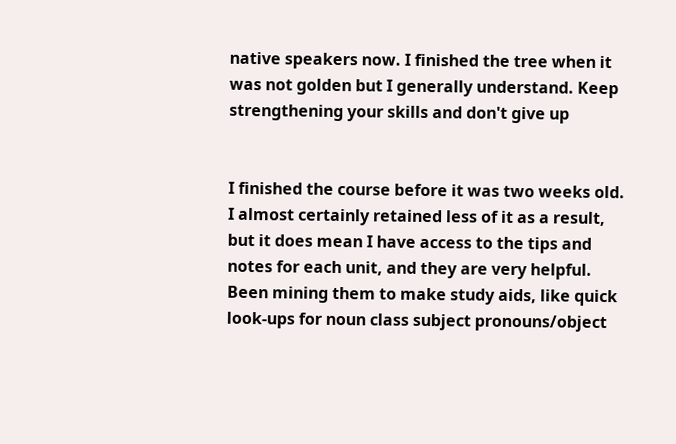native speakers now. I finished the tree when it was not golden but I generally understand. Keep strengthening your skills and don't give up


I finished the course before it was two weeks old. I almost certainly retained less of it as a result, but it does mean I have access to the tips and notes for each unit, and they are very helpful. Been mining them to make study aids, like quick look-ups for noun class subject pronouns/object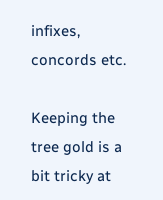infixes, concords etc.

Keeping the tree gold is a bit tricky at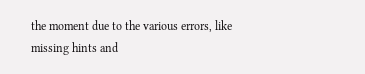the moment due to the various errors, like missing hints and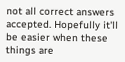not all correct answers accepted. Hopefully it'll be easier when these things are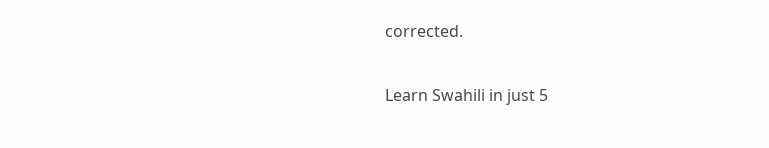corrected.

Learn Swahili in just 5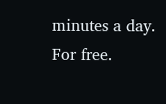minutes a day. For free.